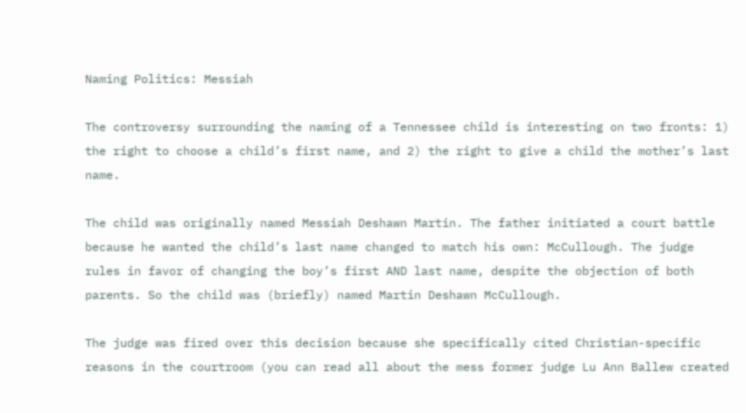Naming Politics: Messiah

The controversy surrounding the naming of a Tennessee child is interesting on two fronts: 1) the right to choose a child’s first name, and 2) the right to give a child the mother’s last name.

The child was originally named Messiah Deshawn Martin. The father initiated a court battle because he wanted the child’s last name changed to match his own: McCullough. The judge rules in favor of changing the boy’s first AND last name, despite the objection of both parents. So the child was (briefly) named Martin Deshawn McCullough.

The judge was fired over this decision because she specifically cited Christian-specific reasons in the courtroom (you can read all about the mess former judge Lu Ann Ballew created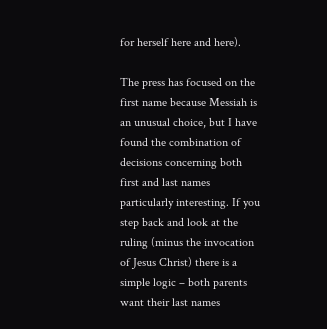for herself here and here).

The press has focused on the first name because Messiah is an unusual choice, but I have found the combination of decisions concerning both first and last names particularly interesting. If you step back and look at the ruling (minus the invocation of Jesus Christ) there is a simple logic – both parents want their last names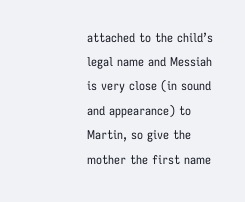attached to the child’s legal name and Messiah is very close (in sound and appearance) to Martin, so give the mother the first name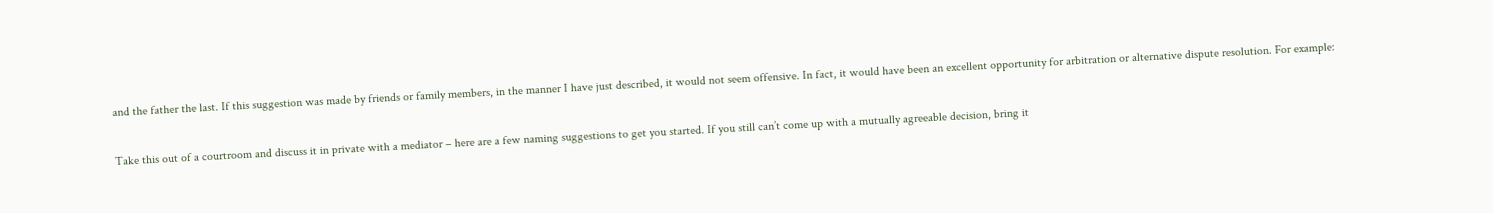and the father the last. If this suggestion was made by friends or family members, in the manner I have just described, it would not seem offensive. In fact, it would have been an excellent opportunity for arbitration or alternative dispute resolution. For example:

Take this out of a courtroom and discuss it in private with a mediator – here are a few naming suggestions to get you started. If you still can’t come up with a mutually agreeable decision, bring it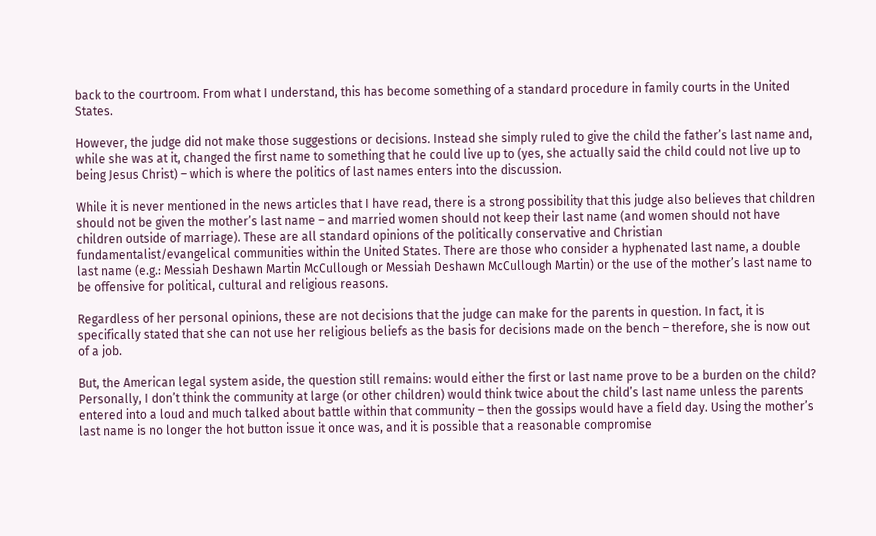back to the courtroom. From what I understand, this has become something of a standard procedure in family courts in the United States.

However, the judge did not make those suggestions or decisions. Instead she simply ruled to give the child the father’s last name and, while she was at it, changed the first name to something that he could live up to (yes, she actually said the child could not live up to being Jesus Christ) – which is where the politics of last names enters into the discussion.

While it is never mentioned in the news articles that I have read, there is a strong possibility that this judge also believes that children should not be given the mother’s last name – and married women should not keep their last name (and women should not have children outside of marriage). These are all standard opinions of the politically conservative and Christian fundamentalist/evangelical communities within the United States. There are those who consider a hyphenated last name, a double last name (e.g.: Messiah Deshawn Martin McCullough or Messiah Deshawn McCullough Martin) or the use of the mother’s last name to be offensive for political, cultural and religious reasons.

Regardless of her personal opinions, these are not decisions that the judge can make for the parents in question. In fact, it is specifically stated that she can not use her religious beliefs as the basis for decisions made on the bench – therefore, she is now out of a job.

But, the American legal system aside, the question still remains: would either the first or last name prove to be a burden on the child? Personally, I don’t think the community at large (or other children) would think twice about the child’s last name unless the parents entered into a loud and much talked about battle within that community – then the gossips would have a field day. Using the mother’s last name is no longer the hot button issue it once was, and it is possible that a reasonable compromise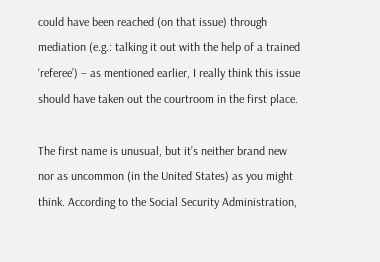could have been reached (on that issue) through mediation (e.g.: talking it out with the help of a trained ‘referee’) – as mentioned earlier, I really think this issue should have taken out the courtroom in the first place.

The first name is unusual, but it’s neither brand new nor as uncommon (in the United States) as you might think. According to the Social Security Administration,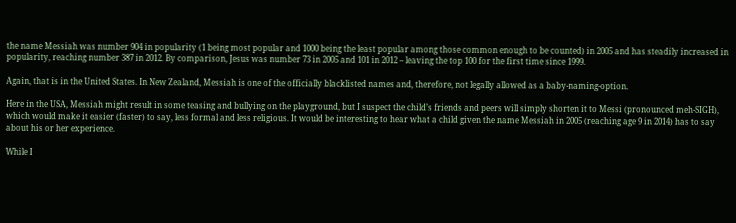the name Messiah was number 904 in popularity (1 being most popular and 1000 being the least popular among those common enough to be counted) in 2005 and has steadily increased in popularity, reaching number 387 in 2012. By comparison, Jesus was number 73 in 2005 and 101 in 2012 – leaving the top 100 for the first time since 1999.

Again, that is in the United States. In New Zealand, Messiah is one of the officially blacklisted names and, therefore, not legally allowed as a baby-naming-option.

Here in the USA, Messiah might result in some teasing and bullying on the playground, but I suspect the child’s friends and peers will simply shorten it to Messi (pronounced meh-SIGH), which would make it easier (faster) to say, less formal and less religious. It would be interesting to hear what a child given the name Messiah in 2005 (reaching age 9 in 2014) has to say about his or her experience.

While I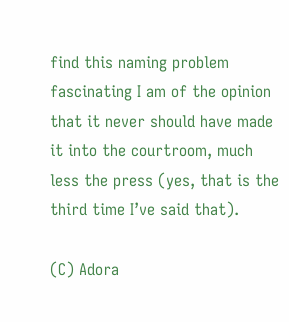find this naming problem fascinating I am of the opinion that it never should have made it into the courtroom, much less the press (yes, that is the third time I’ve said that).

(C) Adora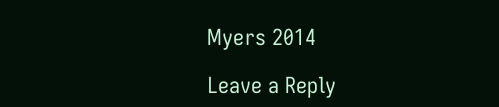Myers 2014

Leave a Reply